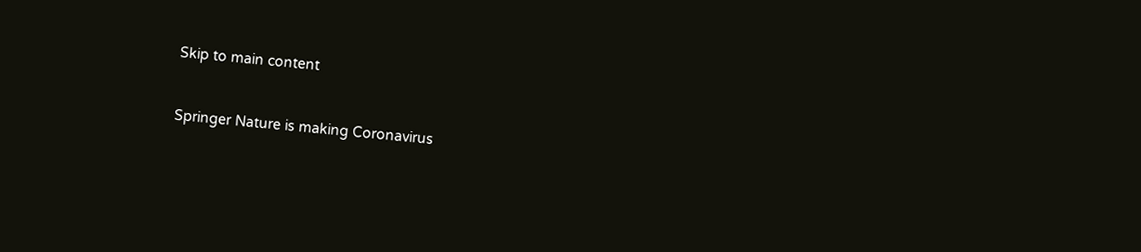Skip to main content


Springer Nature is making Coronavirus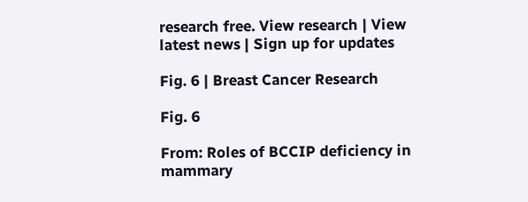research free. View research | View latest news | Sign up for updates

Fig. 6 | Breast Cancer Research

Fig. 6

From: Roles of BCCIP deficiency in mammary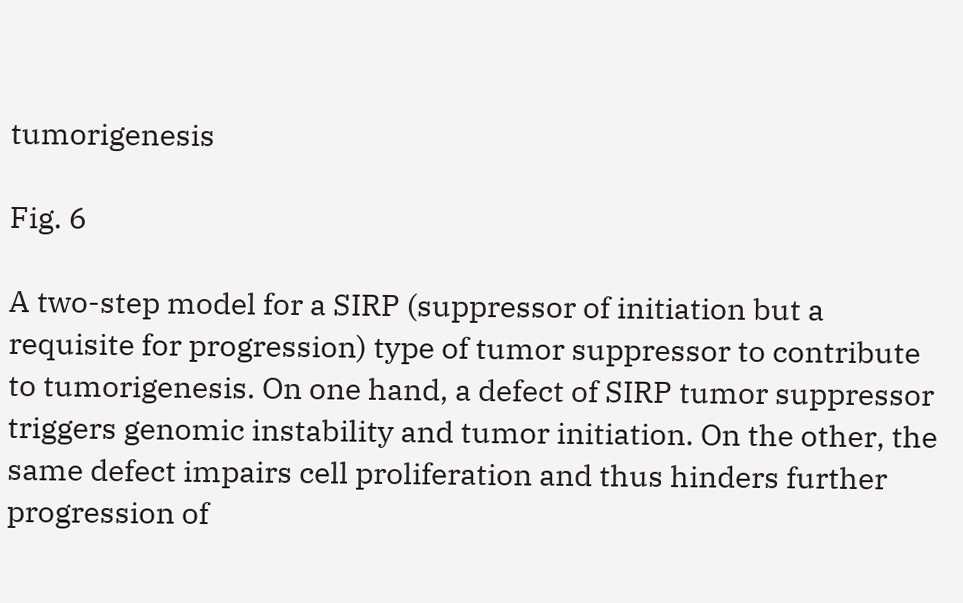tumorigenesis

Fig. 6

A two-step model for a SIRP (suppressor of initiation but a requisite for progression) type of tumor suppressor to contribute to tumorigenesis. On one hand, a defect of SIRP tumor suppressor triggers genomic instability and tumor initiation. On the other, the same defect impairs cell proliferation and thus hinders further progression of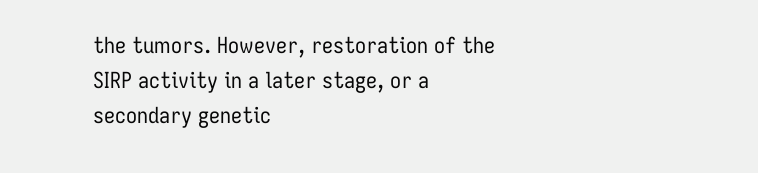the tumors. However, restoration of the SIRP activity in a later stage, or a secondary genetic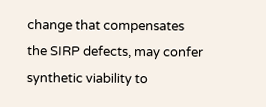change that compensates the SIRP defects, may confer synthetic viability to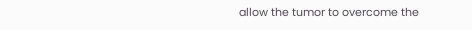allow the tumor to overcome the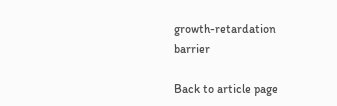growth-retardation barrier

Back to article page